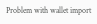Problem with wallet import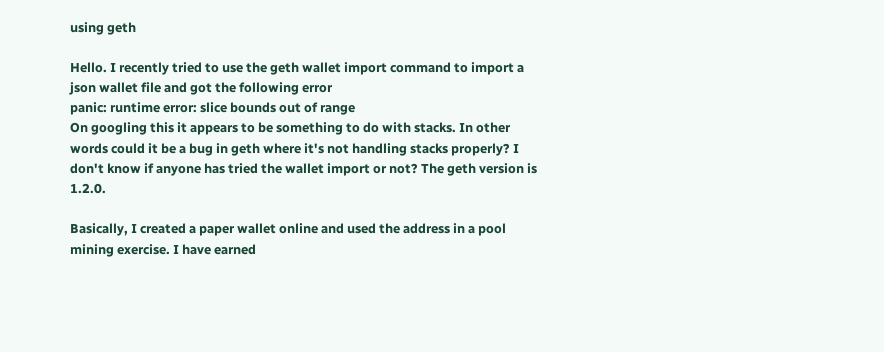using geth

Hello. I recently tried to use the geth wallet import command to import a json wallet file and got the following error
panic: runtime error: slice bounds out of range
On googling this it appears to be something to do with stacks. In other words could it be a bug in geth where it's not handling stacks properly? I don't know if anyone has tried the wallet import or not? The geth version is 1.2.0.

Basically, I created a paper wallet online and used the address in a pool mining exercise. I have earned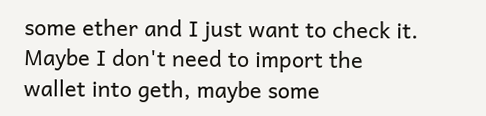some ether and I just want to check it. Maybe I don't need to import the wallet into geth, maybe some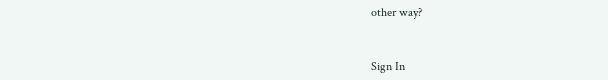other way?


Sign In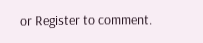or Register to comment.